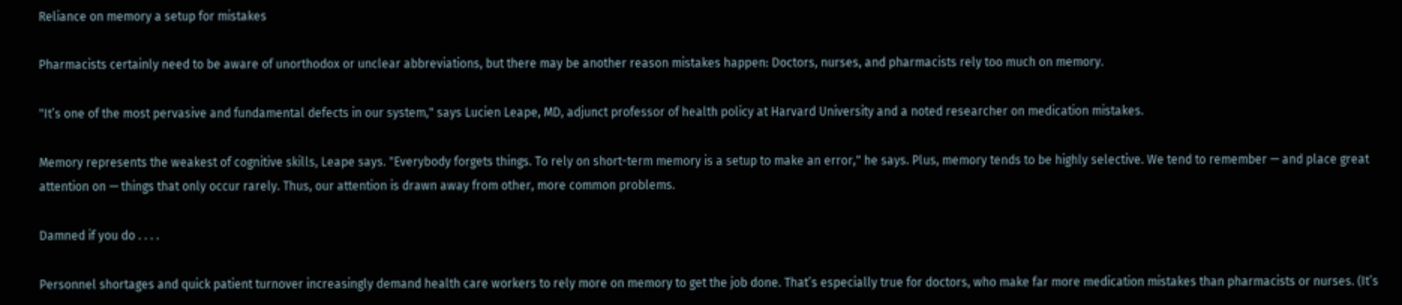Reliance on memory a setup for mistakes

Pharmacists certainly need to be aware of unorthodox or unclear abbreviations, but there may be another reason mistakes happen: Doctors, nurses, and pharmacists rely too much on memory.

"It’s one of the most pervasive and fundamental defects in our system," says Lucien Leape, MD, adjunct professor of health policy at Harvard University and a noted researcher on medication mistakes.

Memory represents the weakest of cognitive skills, Leape says. "Everybody forgets things. To rely on short-term memory is a setup to make an error," he says. Plus, memory tends to be highly selective. We tend to remember — and place great attention on — things that only occur rarely. Thus, our attention is drawn away from other, more common problems.

Damned if you do . . . .

Personnel shortages and quick patient turnover increasingly demand health care workers to rely more on memory to get the job done. That’s especially true for doctors, who make far more medication mistakes than pharmacists or nurses. (It’s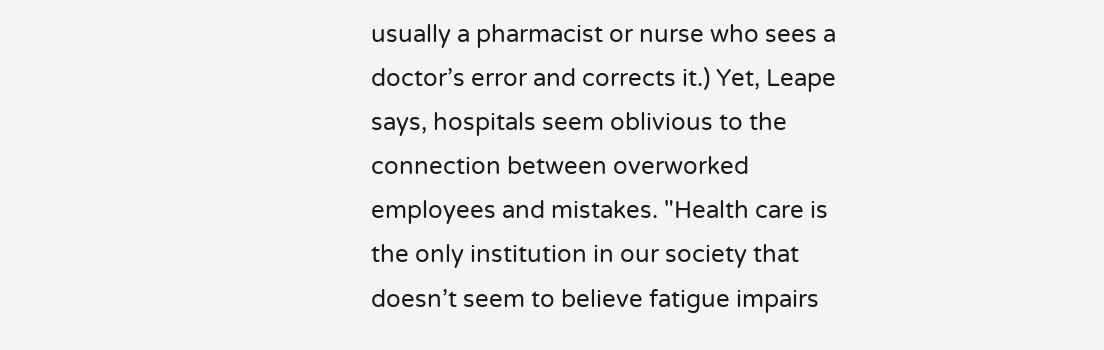usually a pharmacist or nurse who sees a doctor’s error and corrects it.) Yet, Leape says, hospitals seem oblivious to the connection between overworked employees and mistakes. "Health care is the only institution in our society that doesn’t seem to believe fatigue impairs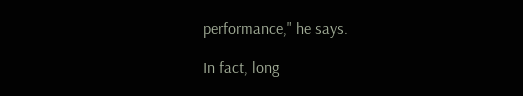performance," he says.

In fact, long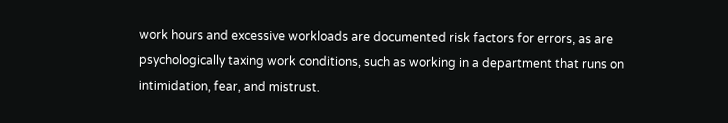work hours and excessive workloads are documented risk factors for errors, as are psychologically taxing work conditions, such as working in a department that runs on intimidation, fear, and mistrust.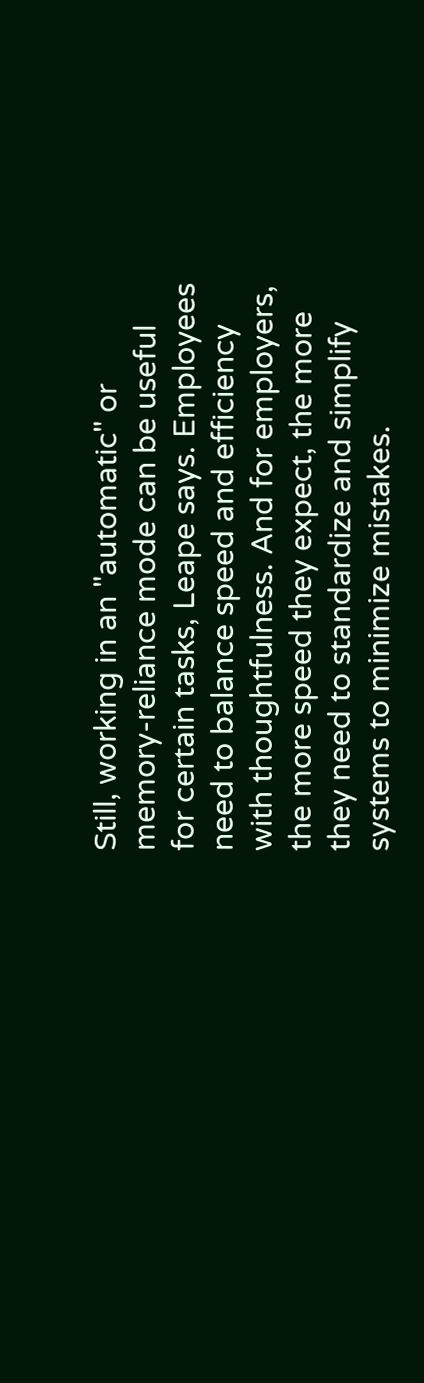Still, working in an "automatic" or memory-reliance mode can be useful for certain tasks, Leape says. Employees need to balance speed and efficiency with thoughtfulness. And for employers, the more speed they expect, the more they need to standardize and simplify systems to minimize mistakes.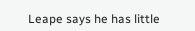Leape says he has little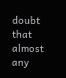doubt that almost any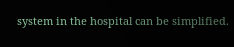system in the hospital can be simplified.